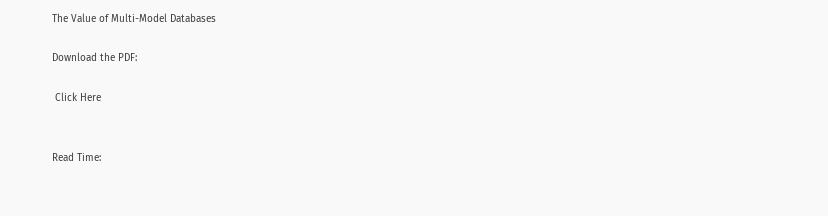The Value of Multi-Model Databases

Download the PDF:

 Click Here


Read Time: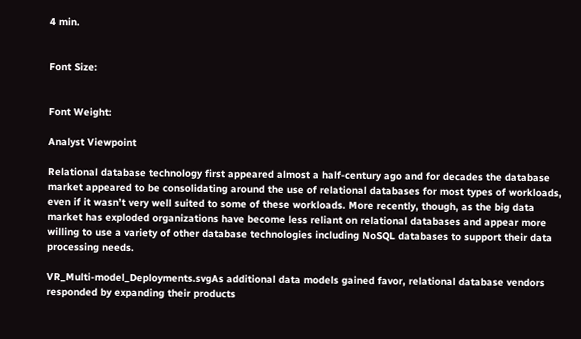4 min.


Font Size:


Font Weight:

Analyst Viewpoint

Relational database technology first appeared almost a half-century ago and for decades the database market appeared to be consolidating around the use of relational databases for most types of workloads, even if it wasn’t very well suited to some of these workloads. More recently, though, as the big data market has exploded organizations have become less reliant on relational databases and appear more willing to use a variety of other database technologies including NoSQL databases to support their data processing needs.

VR_Multi-model_Deployments.svgAs additional data models gained favor, relational database vendors responded by expanding their products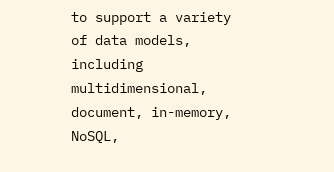to support a variety of data models, including multidimensional, document, in-memory, NoSQL,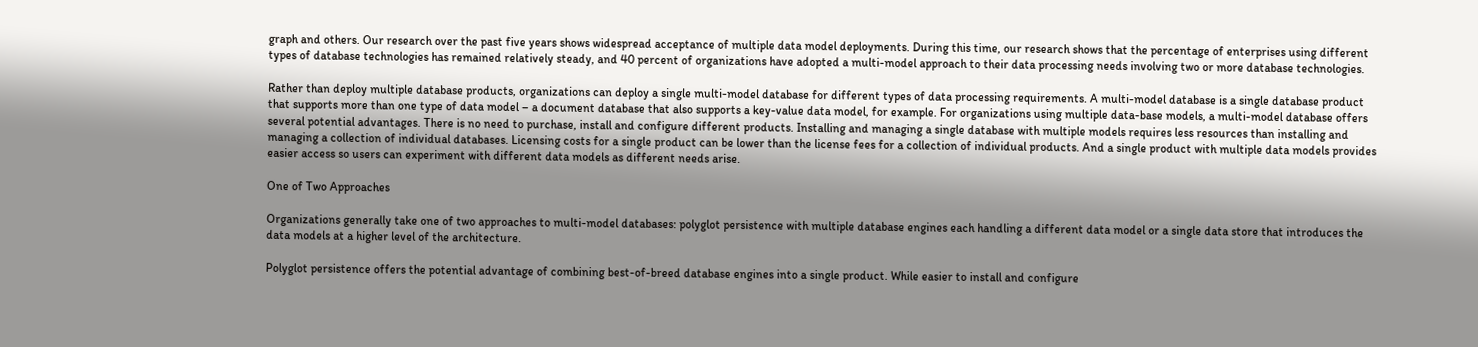graph and others. Our research over the past five years shows widespread acceptance of multiple data model deployments. During this time, our research shows that the percentage of enterprises using different types of database technologies has remained relatively steady, and 40 percent of organizations have adopted a multi-model approach to their data processing needs involving two or more database technologies.

Rather than deploy multiple database products, organizations can deploy a single multi-model database for different types of data processing requirements. A multi-model database is a single database product that supports more than one type of data model – a document database that also supports a key-value data model, for example. For organizations using multiple data-base models, a multi-model database offers several potential advantages. There is no need to purchase, install and configure different products. Installing and managing a single database with multiple models requires less resources than installing and managing a collection of individual databases. Licensing costs for a single product can be lower than the license fees for a collection of individual products. And a single product with multiple data models provides easier access so users can experiment with different data models as different needs arise.

One of Two Approaches

Organizations generally take one of two approaches to multi-model databases: polyglot persistence with multiple database engines each handling a different data model or a single data store that introduces the data models at a higher level of the architecture.

Polyglot persistence offers the potential advantage of combining best-of-breed database engines into a single product. While easier to install and configure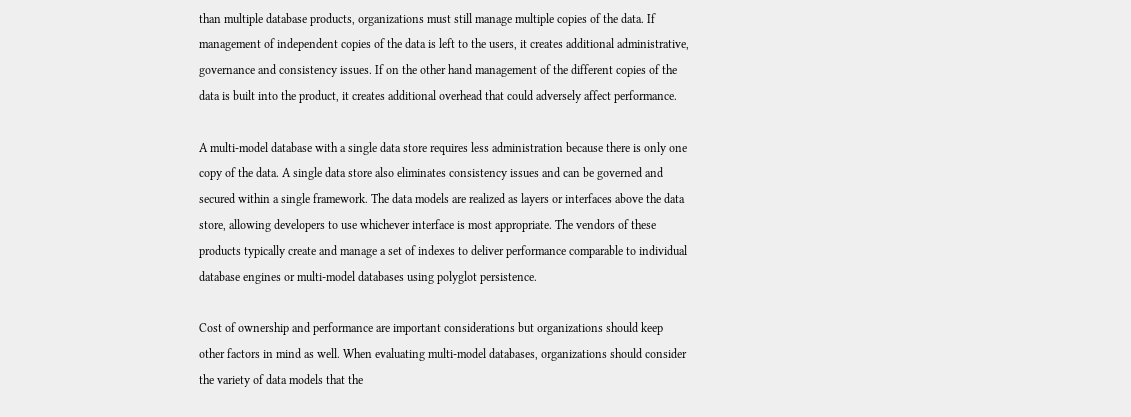than multiple database products, organizations must still manage multiple copies of the data. If management of independent copies of the data is left to the users, it creates additional administrative, governance and consistency issues. If on the other hand management of the different copies of the data is built into the product, it creates additional overhead that could adversely affect performance.

A multi-model database with a single data store requires less administration because there is only one copy of the data. A single data store also eliminates consistency issues and can be governed and secured within a single framework. The data models are realized as layers or interfaces above the data store, allowing developers to use whichever interface is most appropriate. The vendors of these products typically create and manage a set of indexes to deliver performance comparable to individual database engines or multi-model databases using polyglot persistence.

Cost of ownership and performance are important considerations but organizations should keep other factors in mind as well. When evaluating multi-model databases, organizations should consider the variety of data models that the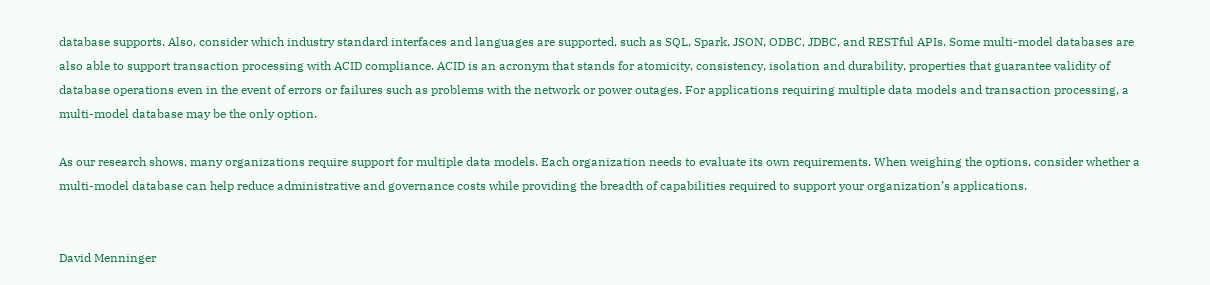database supports. Also, consider which industry standard interfaces and languages are supported, such as SQL, Spark, JSON, ODBC, JDBC, and RESTful APIs. Some multi-model databases are also able to support transaction processing with ACID compliance. ACID is an acronym that stands for atomicity, consistency, isolation and durability, properties that guarantee validity of database operations even in the event of errors or failures such as problems with the network or power outages. For applications requiring multiple data models and transaction processing, a multi-model database may be the only option.

As our research shows, many organizations require support for multiple data models. Each organization needs to evaluate its own requirements. When weighing the options, consider whether a multi-model database can help reduce administrative and governance costs while providing the breadth of capabilities required to support your organization’s applications.


David Menninger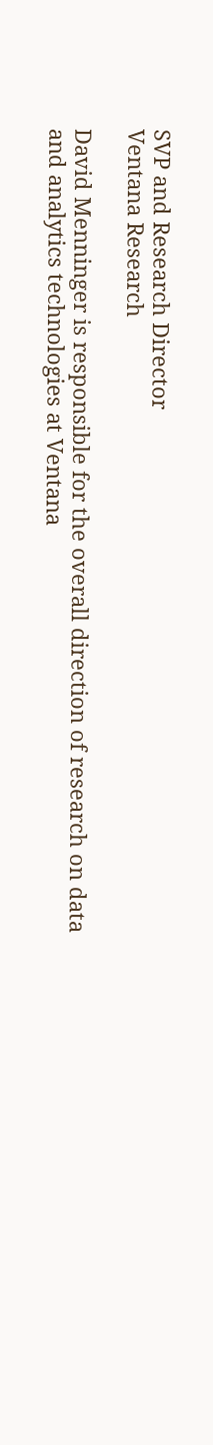SVP and Research Director
Ventana Research

David Menninger is responsible for the overall direction of research on data and analytics technologies at Ventana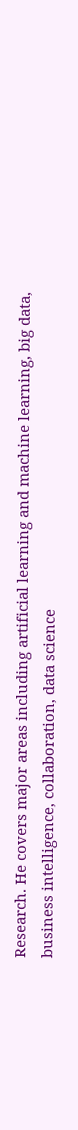Research. He covers major areas including artificial learning and machine learning, big data, business intelligence, collaboration, data science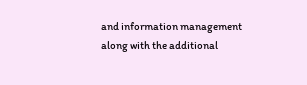and information management along with the additional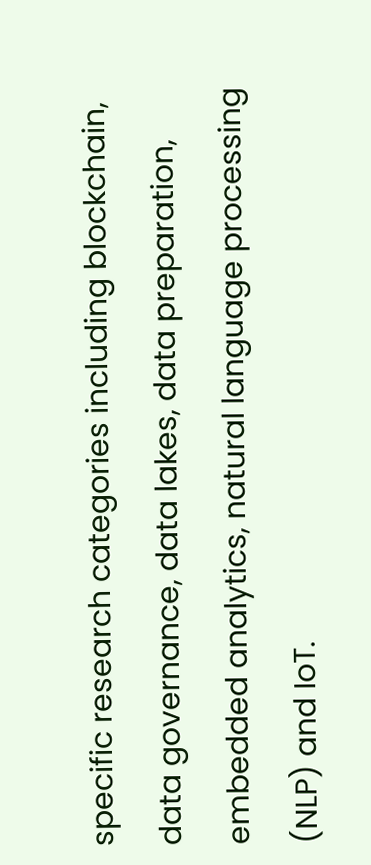specific research categories including blockchain, data governance, data lakes, data preparation, embedded analytics, natural language processing (NLP) and IoT.